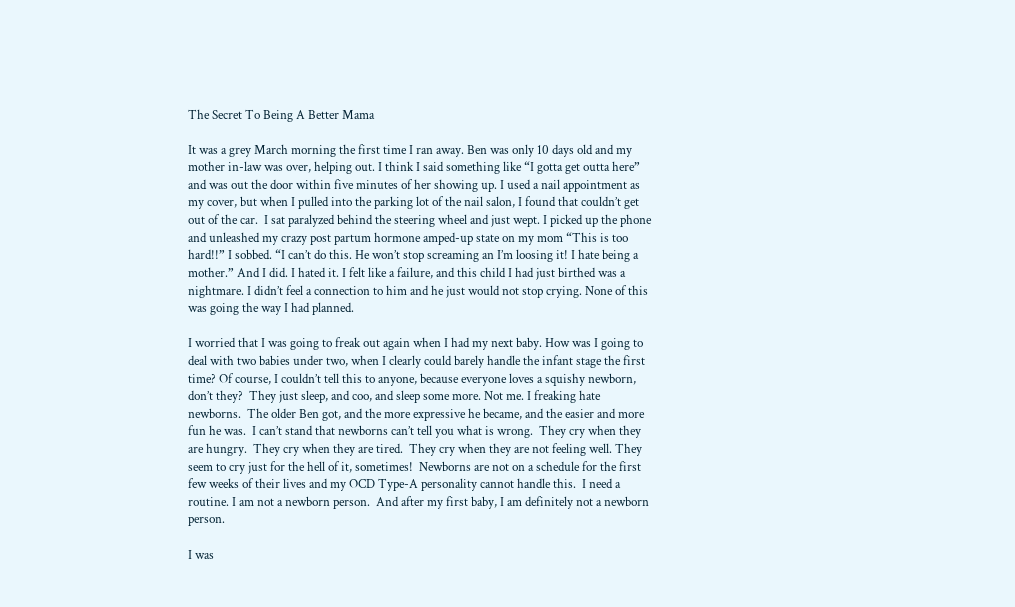The Secret To Being A Better Mama

It was a grey March morning the first time I ran away. Ben was only 10 days old and my mother in-law was over, helping out. I think I said something like “I gotta get outta here” and was out the door within five minutes of her showing up. I used a nail appointment as my cover, but when I pulled into the parking lot of the nail salon, I found that couldn’t get out of the car.  I sat paralyzed behind the steering wheel and just wept. I picked up the phone and unleashed my crazy post partum hormone amped-up state on my mom “This is too hard!!” I sobbed. “I can’t do this. He won’t stop screaming an I’m loosing it! I hate being a mother.” And I did. I hated it. I felt like a failure, and this child I had just birthed was a nightmare. I didn’t feel a connection to him and he just would not stop crying. None of this was going the way I had planned.

I worried that I was going to freak out again when I had my next baby. How was I going to deal with two babies under two, when I clearly could barely handle the infant stage the first time? Of course, I couldn’t tell this to anyone, because everyone loves a squishy newborn, don’t they?  They just sleep, and coo, and sleep some more. Not me. I freaking hate newborns.  The older Ben got, and the more expressive he became, and the easier and more fun he was.  I can’t stand that newborns can’t tell you what is wrong.  They cry when they are hungry.  They cry when they are tired.  They cry when they are not feeling well. They seem to cry just for the hell of it, sometimes!  Newborns are not on a schedule for the first few weeks of their lives and my OCD Type-A personality cannot handle this.  I need a routine. I am not a newborn person.  And after my first baby, I am definitely not a newborn person.

I was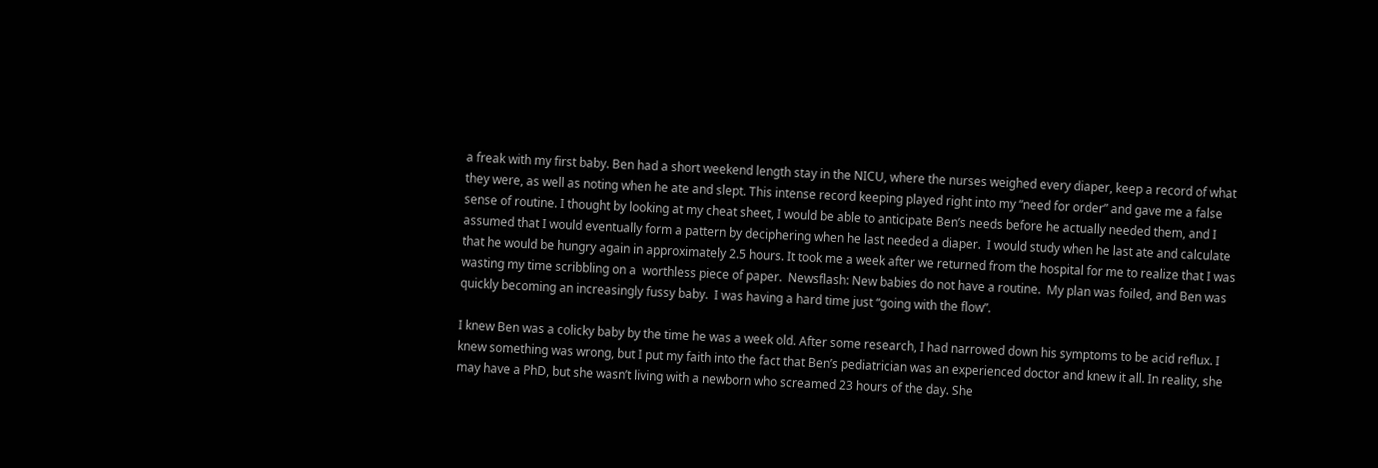a freak with my first baby. Ben had a short weekend length stay in the NICU, where the nurses weighed every diaper, keep a record of what they were, as well as noting when he ate and slept. This intense record keeping played right into my “need for order” and gave me a false sense of routine. I thought by looking at my cheat sheet, I would be able to anticipate Ben’s needs before he actually needed them, and I assumed that I would eventually form a pattern by deciphering when he last needed a diaper.  I would study when he last ate and calculate that he would be hungry again in approximately 2.5 hours. It took me a week after we returned from the hospital for me to realize that I was wasting my time scribbling on a  worthless piece of paper.  Newsflash: New babies do not have a routine.  My plan was foiled, and Ben was quickly becoming an increasingly fussy baby.  I was having a hard time just “going with the flow”.

I knew Ben was a colicky baby by the time he was a week old. After some research, I had narrowed down his symptoms to be acid reflux. I knew something was wrong, but I put my faith into the fact that Ben’s pediatrician was an experienced doctor and knew it all. In reality, she may have a PhD, but she wasn’t living with a newborn who screamed 23 hours of the day. She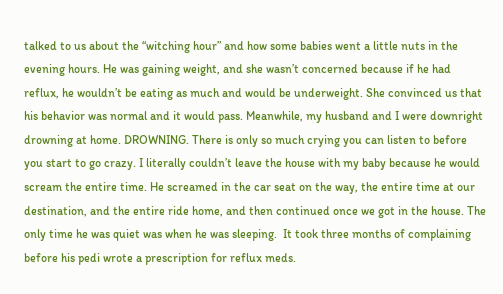talked to us about the “witching hour” and how some babies went a little nuts in the evening hours. He was gaining weight, and she wasn’t concerned because if he had reflux, he wouldn’t be eating as much and would be underweight. She convinced us that his behavior was normal and it would pass. Meanwhile, my husband and I were downright drowning at home. DROWNING. There is only so much crying you can listen to before you start to go crazy. I literally couldn’t leave the house with my baby because he would scream the entire time. He screamed in the car seat on the way, the entire time at our destination, and the entire ride home, and then continued once we got in the house. The only time he was quiet was when he was sleeping.  It took three months of complaining before his pedi wrote a prescription for reflux meds.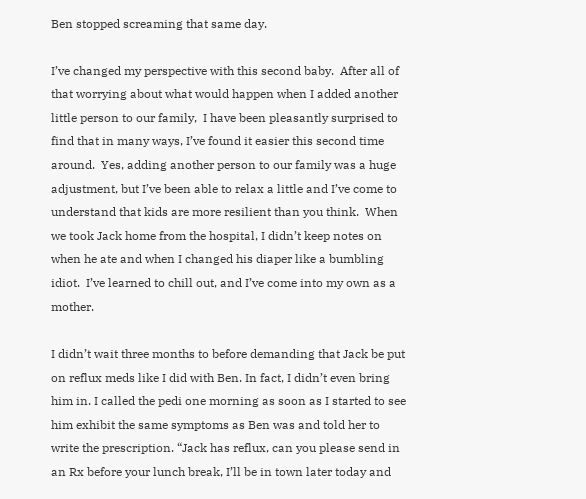Ben stopped screaming that same day.

I’ve changed my perspective with this second baby.  After all of that worrying about what would happen when I added another little person to our family,  I have been pleasantly surprised to find that in many ways, I’ve found it easier this second time around.  Yes, adding another person to our family was a huge adjustment, but I’ve been able to relax a little and I’ve come to understand that kids are more resilient than you think.  When we took Jack home from the hospital, I didn’t keep notes on when he ate and when I changed his diaper like a bumbling idiot.  I’ve learned to chill out, and I’ve come into my own as a mother.

I didn’t wait three months to before demanding that Jack be put on reflux meds like I did with Ben. In fact, I didn’t even bring him in. I called the pedi one morning as soon as I started to see him exhibit the same symptoms as Ben was and told her to write the prescription. “Jack has reflux, can you please send in an Rx before your lunch break, I’ll be in town later today and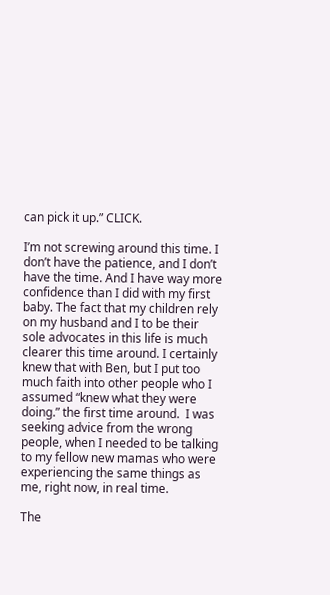can pick it up.” CLICK.

I’m not screwing around this time. I don’t have the patience, and I don’t have the time. And I have way more confidence than I did with my first baby. The fact that my children rely on my husband and I to be their sole advocates in this life is much clearer this time around. I certainly knew that with Ben, but I put too much faith into other people who I assumed “knew what they were doing.” the first time around.  I was seeking advice from the wrong people, when I needed to be talking to my fellow new mamas who were experiencing the same things as me, right now, in real time.

The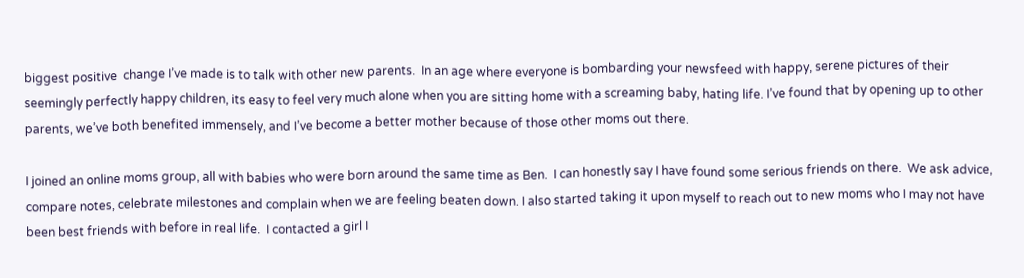biggest positive  change I’ve made is to talk with other new parents.  In an age where everyone is bombarding your newsfeed with happy, serene pictures of their seemingly perfectly happy children, its easy to feel very much alone when you are sitting home with a screaming baby, hating life. I’ve found that by opening up to other parents, we’ve both benefited immensely, and I’ve become a better mother because of those other moms out there.

I joined an online moms group, all with babies who were born around the same time as Ben.  I can honestly say I have found some serious friends on there.  We ask advice, compare notes, celebrate milestones and complain when we are feeling beaten down. I also started taking it upon myself to reach out to new moms who I may not have been best friends with before in real life.  I contacted a girl I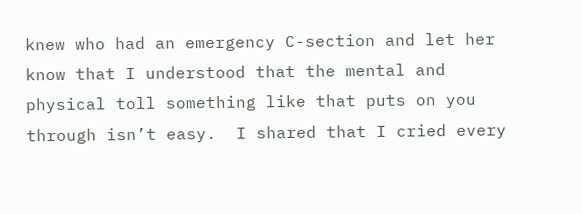knew who had an emergency C-section and let her know that I understood that the mental and physical toll something like that puts on you through isn’t easy.  I shared that I cried every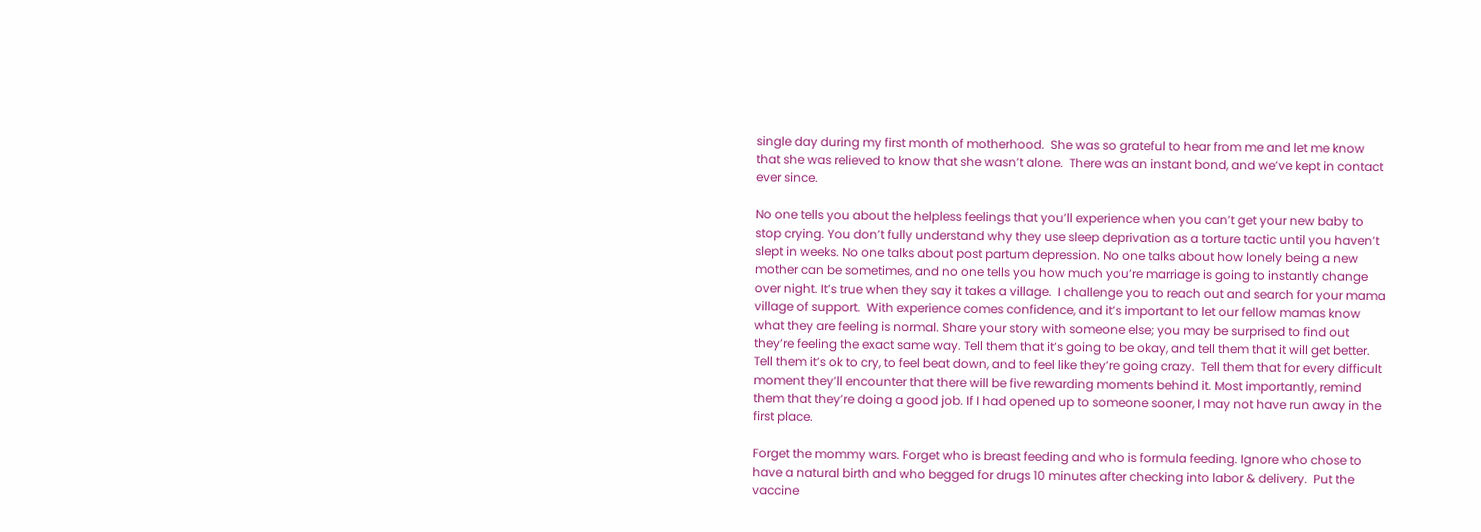single day during my first month of motherhood.  She was so grateful to hear from me and let me know that she was relieved to know that she wasn’t alone.  There was an instant bond, and we’ve kept in contact ever since.

No one tells you about the helpless feelings that you’ll experience when you can’t get your new baby to stop crying. You don’t fully understand why they use sleep deprivation as a torture tactic until you haven’t slept in weeks. No one talks about post partum depression. No one talks about how lonely being a new mother can be sometimes, and no one tells you how much you’re marriage is going to instantly change over night. It’s true when they say it takes a village.  I challenge you to reach out and search for your mama village of support.  With experience comes confidence, and it’s important to let our fellow mamas know what they are feeling is normal. Share your story with someone else; you may be surprised to find out they’re feeling the exact same way. Tell them that it’s going to be okay, and tell them that it will get better.   Tell them it’s ok to cry, to feel beat down, and to feel like they’re going crazy.  Tell them that for every difficult moment they’ll encounter that there will be five rewarding moments behind it. Most importantly, remind them that they’re doing a good job. If I had opened up to someone sooner, I may not have run away in the first place.

Forget the mommy wars. Forget who is breast feeding and who is formula feeding. Ignore who chose to have a natural birth and who begged for drugs 10 minutes after checking into labor & delivery.  Put the vaccine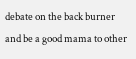debate on the back burner and be a good mama to other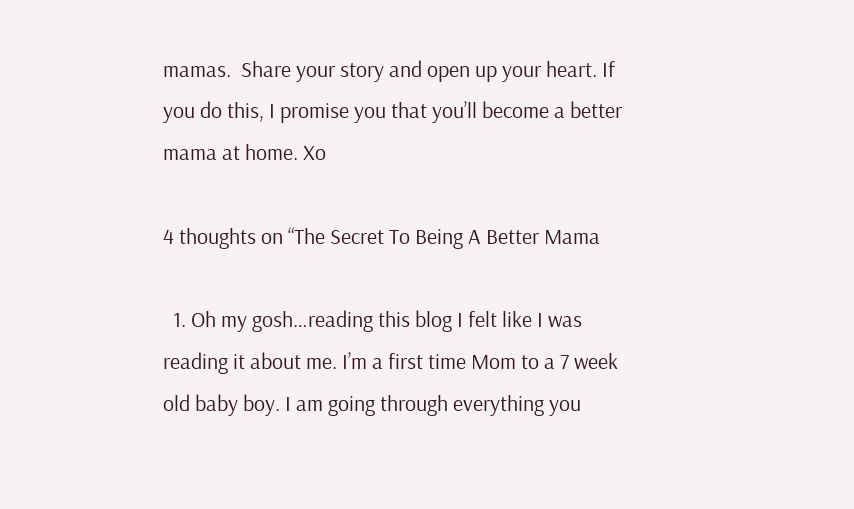mamas.  Share your story and open up your heart. If you do this, I promise you that you’ll become a better mama at home. Xo

4 thoughts on “The Secret To Being A Better Mama

  1. Oh my gosh…reading this blog I felt like I was reading it about me. I’m a first time Mom to a 7 week old baby boy. I am going through everything you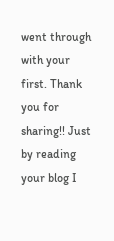went through with your first. Thank you for sharing!! Just by reading your blog I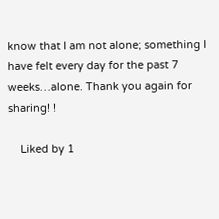know that I am not alone; something I have felt every day for the past 7 weeks…alone. Thank you again for sharing! !

    Liked by 1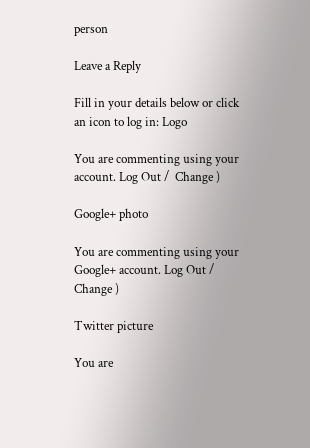person

Leave a Reply

Fill in your details below or click an icon to log in: Logo

You are commenting using your account. Log Out /  Change )

Google+ photo

You are commenting using your Google+ account. Log Out /  Change )

Twitter picture

You are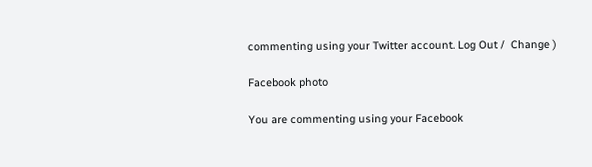commenting using your Twitter account. Log Out /  Change )

Facebook photo

You are commenting using your Facebook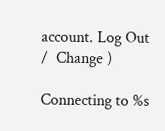account. Log Out /  Change )

Connecting to %s